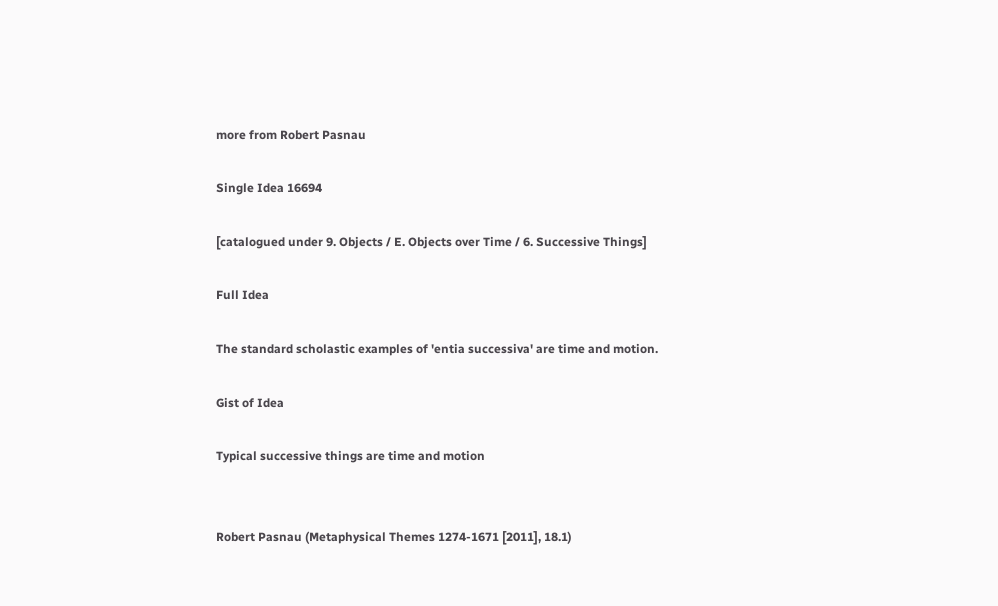more from Robert Pasnau

Single Idea 16694

[catalogued under 9. Objects / E. Objects over Time / 6. Successive Things]

Full Idea

The standard scholastic examples of 'entia successiva' are time and motion.

Gist of Idea

Typical successive things are time and motion


Robert Pasnau (Metaphysical Themes 1274-1671 [2011], 18.1)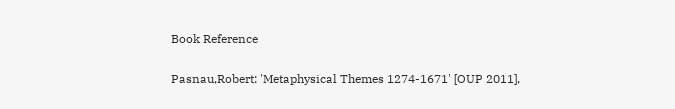Book Reference

Pasnau,Robert: 'Metaphysical Themes 1274-1671' [OUP 2011],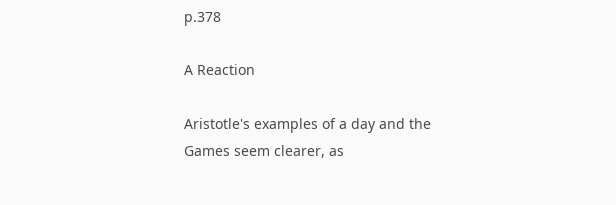p.378

A Reaction

Aristotle's examples of a day and the Games seem clearer, as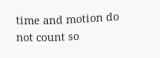time and motion do not count so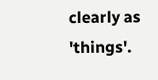clearly as 'things'.